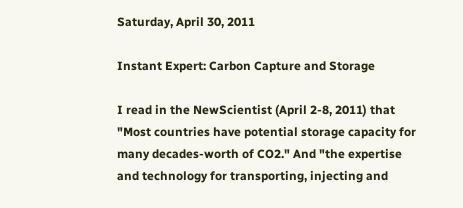Saturday, April 30, 2011

Instant Expert: Carbon Capture and Storage

I read in the NewScientist (April 2-8, 2011) that "Most countries have potential storage capacity for many decades-worth of CO2." And "the expertise and technology for transporting, injecting and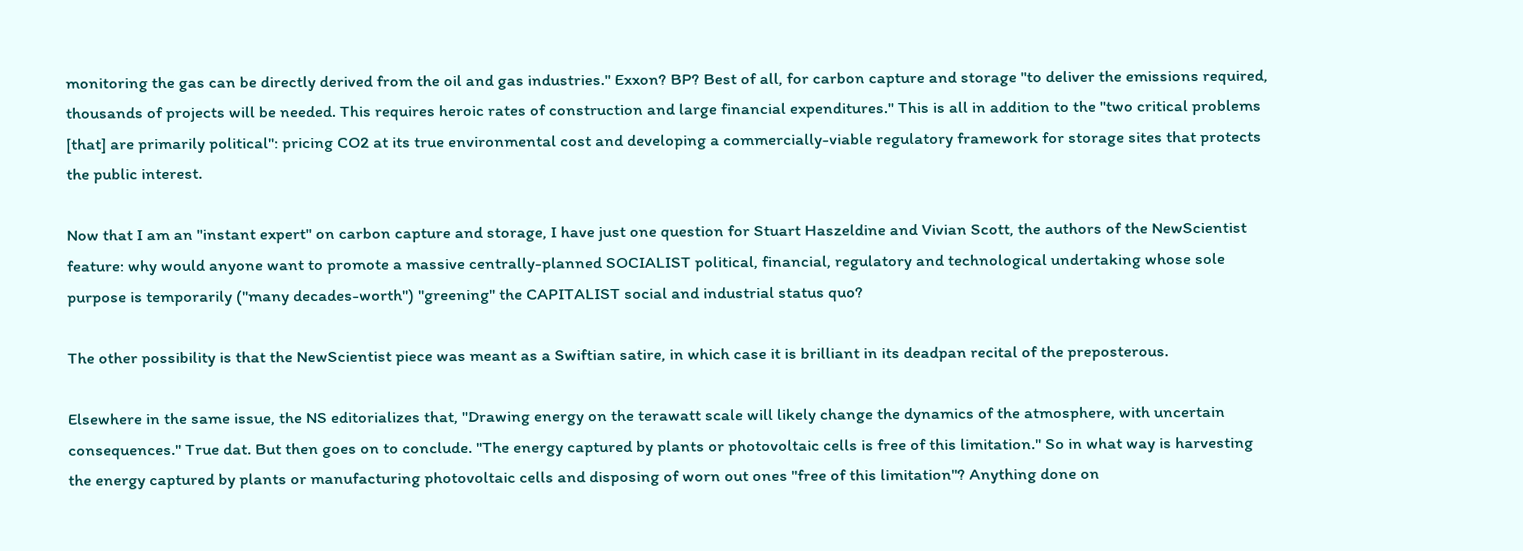monitoring the gas can be directly derived from the oil and gas industries." Exxon? BP? Best of all, for carbon capture and storage "to deliver the emissions required, thousands of projects will be needed. This requires heroic rates of construction and large financial expenditures." This is all in addition to the "two critical problems [that] are primarily political": pricing CO2 at its true environmental cost and developing a commercially-viable regulatory framework for storage sites that protects the public interest.

Now that I am an "instant expert" on carbon capture and storage, I have just one question for Stuart Haszeldine and Vivian Scott, the authors of the NewScientist feature: why would anyone want to promote a massive centrally-planned SOCIALIST political, financial, regulatory and technological undertaking whose sole purpose is temporarily ("many decades-worth") "greening" the CAPITALIST social and industrial status quo?

The other possibility is that the NewScientist piece was meant as a Swiftian satire, in which case it is brilliant in its deadpan recital of the preposterous.

Elsewhere in the same issue, the NS editorializes that, "Drawing energy on the terawatt scale will likely change the dynamics of the atmosphere, with uncertain consequences." True dat. But then goes on to conclude. "The energy captured by plants or photovoltaic cells is free of this limitation." So in what way is harvesting the energy captured by plants or manufacturing photovoltaic cells and disposing of worn out ones "free of this limitation"? Anything done on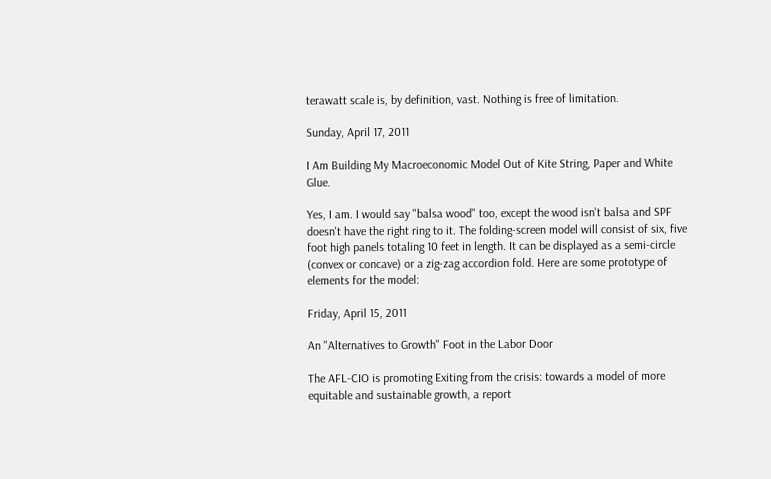terawatt scale is, by definition, vast. Nothing is free of limitation.

Sunday, April 17, 2011

I Am Building My Macroeconomic Model Out of Kite String, Paper and White Glue.

Yes, I am. I would say "balsa wood" too, except the wood isn't balsa and SPF doesn't have the right ring to it. The folding-screen model will consist of six, five foot high panels totaling 10 feet in length. It can be displayed as a semi-circle (convex or concave) or a zig-zag accordion fold. Here are some prototype of elements for the model:

Friday, April 15, 2011

An "Alternatives to Growth" Foot in the Labor Door

The AFL-CIO is promoting Exiting from the crisis: towards a model of more equitable and sustainable growth, a report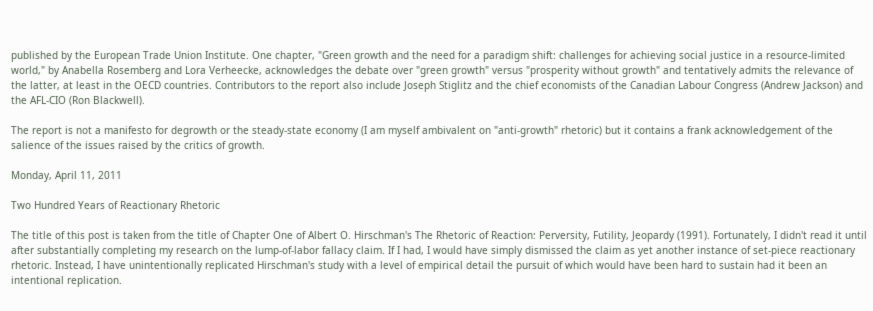published by the European Trade Union Institute. One chapter, "Green growth and the need for a paradigm shift: challenges for achieving social justice in a resource-limited world," by Anabella Rosemberg and Lora Verheecke, acknowledges the debate over "green growth" versus "prosperity without growth" and tentatively admits the relevance of the latter, at least in the OECD countries. Contributors to the report also include Joseph Stiglitz and the chief economists of the Canadian Labour Congress (Andrew Jackson) and the AFL-CIO (Ron Blackwell).

The report is not a manifesto for degrowth or the steady-state economy (I am myself ambivalent on "anti-growth" rhetoric) but it contains a frank acknowledgement of the salience of the issues raised by the critics of growth.

Monday, April 11, 2011

Two Hundred Years of Reactionary Rhetoric

The title of this post is taken from the title of Chapter One of Albert O. Hirschman's The Rhetoric of Reaction: Perversity, Futility, Jeopardy (1991). Fortunately, I didn't read it until after substantially completing my research on the lump-of-labor fallacy claim. If I had, I would have simply dismissed the claim as yet another instance of set-piece reactionary rhetoric. Instead, I have unintentionally replicated Hirschman's study with a level of empirical detail the pursuit of which would have been hard to sustain had it been an intentional replication.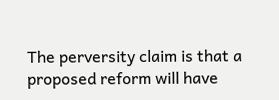The perversity claim is that a proposed reform will have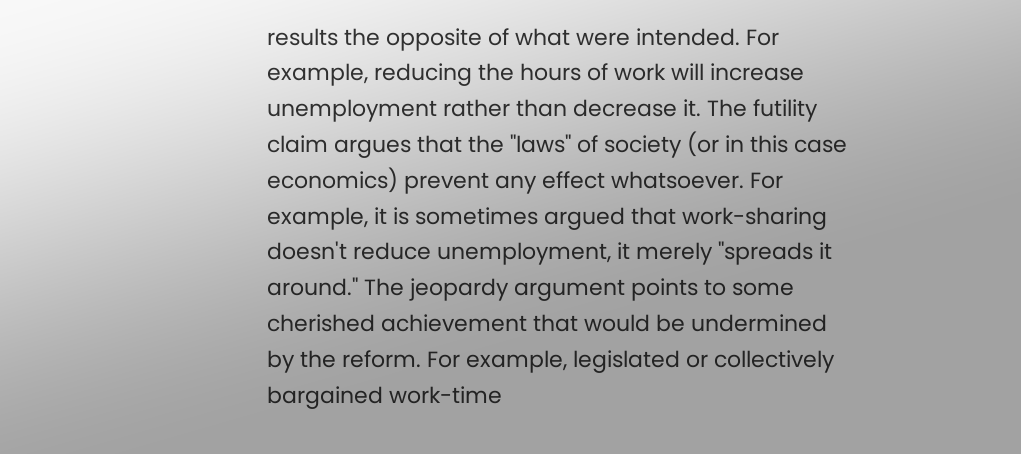results the opposite of what were intended. For example, reducing the hours of work will increase unemployment rather than decrease it. The futility claim argues that the "laws" of society (or in this case economics) prevent any effect whatsoever. For example, it is sometimes argued that work-sharing doesn't reduce unemployment, it merely "spreads it around." The jeopardy argument points to some cherished achievement that would be undermined by the reform. For example, legislated or collectively bargained work-time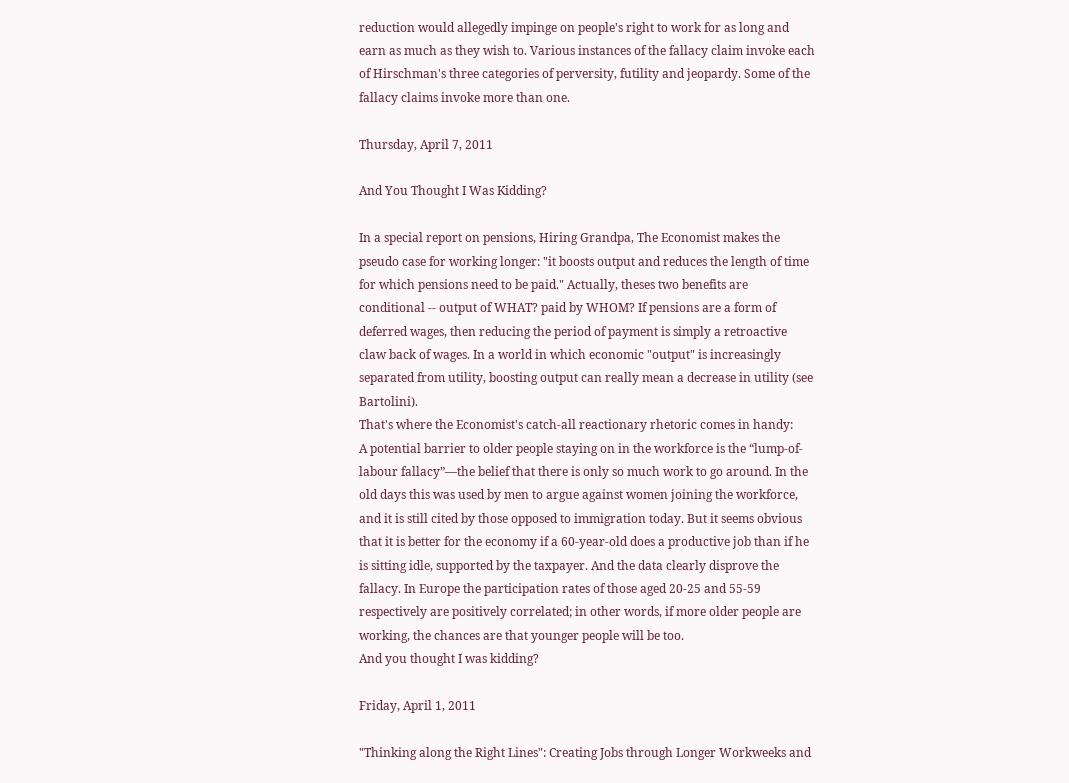reduction would allegedly impinge on people's right to work for as long and earn as much as they wish to. Various instances of the fallacy claim invoke each of Hirschman's three categories of perversity, futility and jeopardy. Some of the fallacy claims invoke more than one.

Thursday, April 7, 2011

And You Thought I Was Kidding?

In a special report on pensions, Hiring Grandpa, The Economist makes the pseudo case for working longer: "it boosts output and reduces the length of time for which pensions need to be paid." Actually, theses two benefits are conditional -- output of WHAT? paid by WHOM? If pensions are a form of deferred wages, then reducing the period of payment is simply a retroactive claw back of wages. In a world in which economic "output" is increasingly separated from utility, boosting output can really mean a decrease in utility (see Bartolini).
That's where the Economist's catch-all reactionary rhetoric comes in handy:
A potential barrier to older people staying on in the workforce is the “lump-of-labour fallacy”—the belief that there is only so much work to go around. In the old days this was used by men to argue against women joining the workforce, and it is still cited by those opposed to immigration today. But it seems obvious that it is better for the economy if a 60-year-old does a productive job than if he is sitting idle, supported by the taxpayer. And the data clearly disprove the fallacy. In Europe the participation rates of those aged 20-25 and 55-59 respectively are positively correlated; in other words, if more older people are working, the chances are that younger people will be too.
And you thought I was kidding?

Friday, April 1, 2011

"Thinking along the Right Lines": Creating Jobs through Longer Workweeks and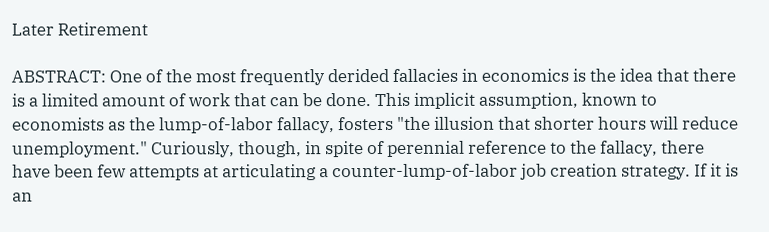Later Retirement

ABSTRACT: One of the most frequently derided fallacies in economics is the idea that there is a limited amount of work that can be done. This implicit assumption, known to economists as the lump-of-labor fallacy, fosters "the illusion that shorter hours will reduce unemployment." Curiously, though, in spite of perennial reference to the fallacy, there have been few attempts at articulating a counter-lump-of-labor job creation strategy. If it is an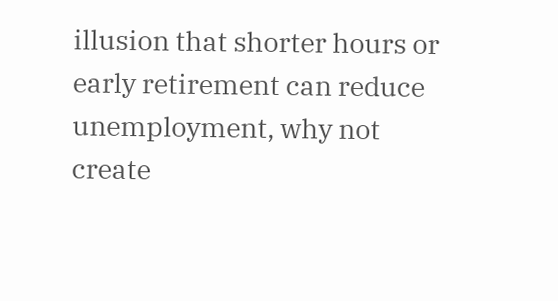illusion that shorter hours or early retirement can reduce unemployment, why not create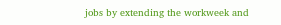jobs by extending the workweek and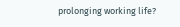prolonging working life?